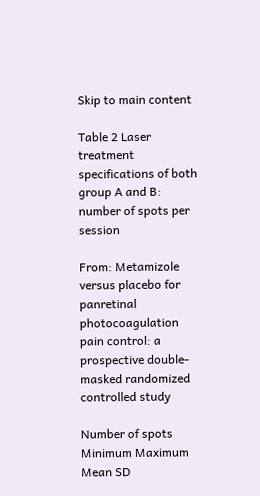Skip to main content

Table 2 Laser treatment specifications of both group A and B: number of spots per session

From: Metamizole versus placebo for panretinal photocoagulation pain control: a prospective double-masked randomized controlled study

Number of spots Minimum Maximum Mean SD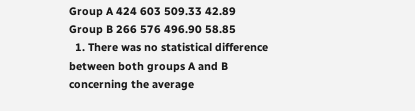Group A 424 603 509.33 42.89
Group B 266 576 496.90 58.85
  1. There was no statistical difference between both groups A and B concerning the average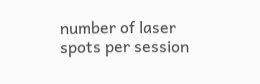number of laser spots per session